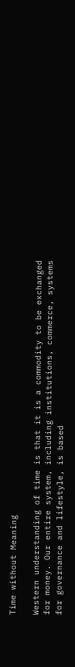Time without Meaning

Western understanding of time is that it is a commodity to be exchanged for money. Our entire system, including institutions, commerce, systems for governance and lifestyle, is based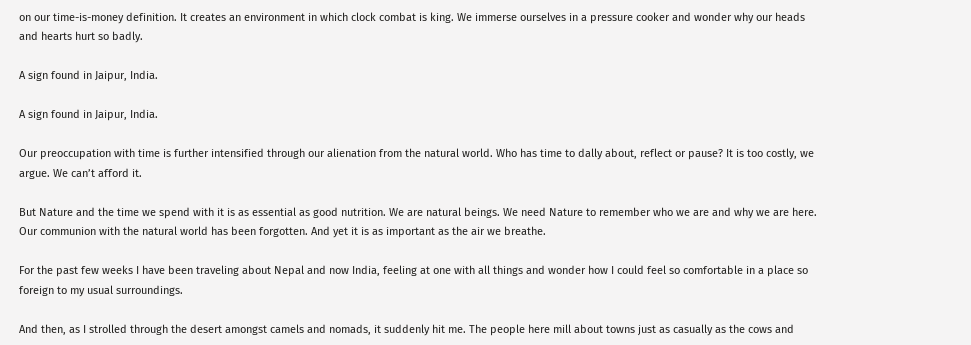on our time-is-money definition. It creates an environment in which clock combat is king. We immerse ourselves in a pressure cooker and wonder why our heads and hearts hurt so badly.

A sign found in Jaipur, India.

A sign found in Jaipur, India.

Our preoccupation with time is further intensified through our alienation from the natural world. Who has time to dally about, reflect or pause? It is too costly, we argue. We can’t afford it.

But Nature and the time we spend with it is as essential as good nutrition. We are natural beings. We need Nature to remember who we are and why we are here. Our communion with the natural world has been forgotten. And yet it is as important as the air we breathe.

For the past few weeks I have been traveling about Nepal and now India, feeling at one with all things and wonder how I could feel so comfortable in a place so foreign to my usual surroundings.

And then, as I strolled through the desert amongst camels and nomads, it suddenly hit me. The people here mill about towns just as casually as the cows and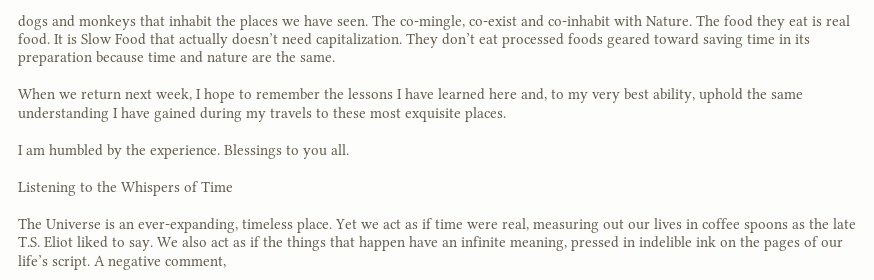dogs and monkeys that inhabit the places we have seen. The co-mingle, co-exist and co-inhabit with Nature. The food they eat is real food. It is Slow Food that actually doesn’t need capitalization. They don’t eat processed foods geared toward saving time in its preparation because time and nature are the same.

When we return next week, I hope to remember the lessons I have learned here and, to my very best ability, uphold the same understanding I have gained during my travels to these most exquisite places.

I am humbled by the experience. Blessings to you all.

Listening to the Whispers of Time

The Universe is an ever-expanding, timeless place. Yet we act as if time were real, measuring out our lives in coffee spoons as the late T.S. Eliot liked to say. We also act as if the things that happen have an infinite meaning, pressed in indelible ink on the pages of our life’s script. A negative comment,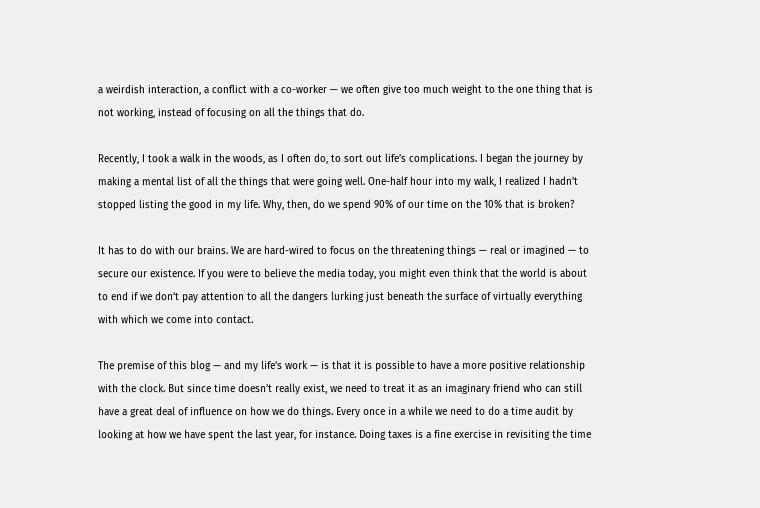a weirdish interaction, a conflict with a co-worker — we often give too much weight to the one thing that is not working, instead of focusing on all the things that do.

Recently, I took a walk in the woods, as I often do, to sort out life’s complications. I began the journey by making a mental list of all the things that were going well. One-half hour into my walk, I realized I hadn’t stopped listing the good in my life. Why, then, do we spend 90% of our time on the 10% that is broken?

It has to do with our brains. We are hard-wired to focus on the threatening things — real or imagined — to secure our existence. If you were to believe the media today, you might even think that the world is about to end if we don’t pay attention to all the dangers lurking just beneath the surface of virtually everything with which we come into contact.

The premise of this blog — and my life’s work — is that it is possible to have a more positive relationship with the clock. But since time doesn’t really exist, we need to treat it as an imaginary friend who can still have a great deal of influence on how we do things. Every once in a while we need to do a time audit by looking at how we have spent the last year, for instance. Doing taxes is a fine exercise in revisiting the time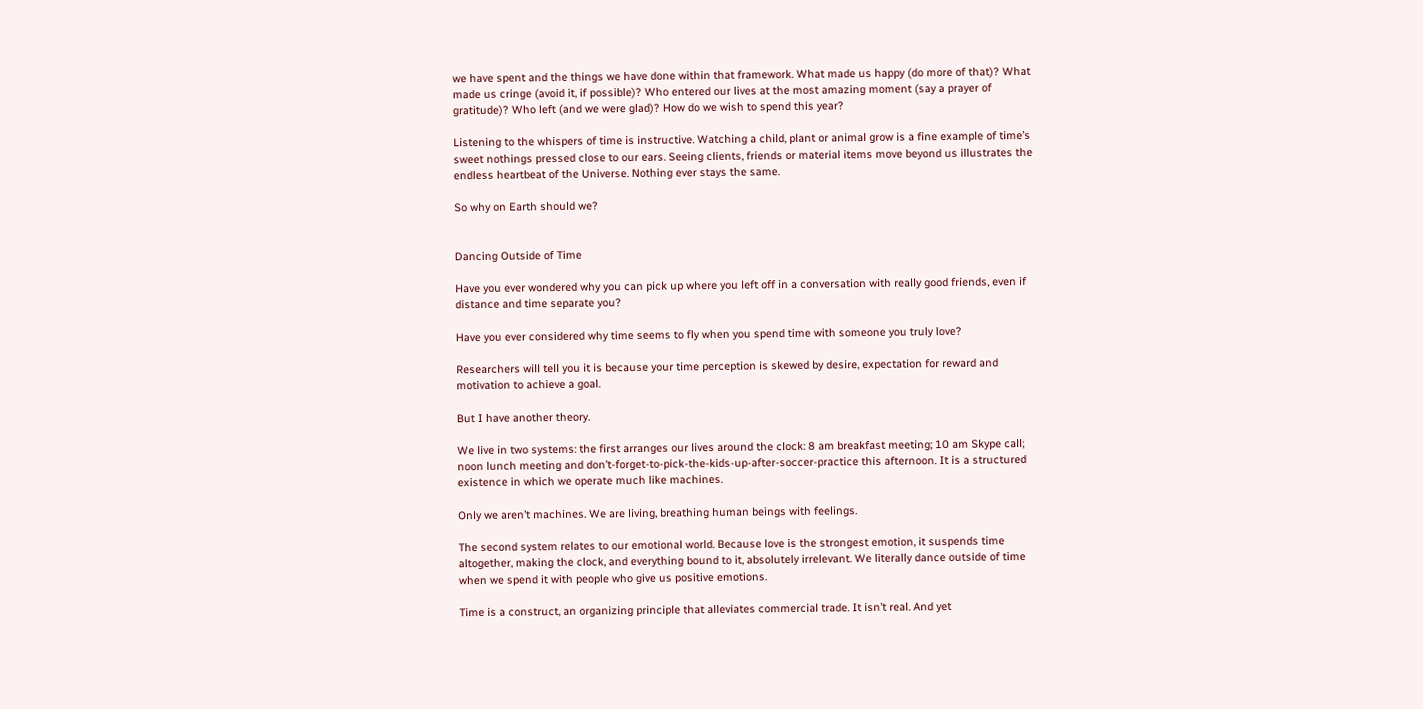we have spent and the things we have done within that framework. What made us happy (do more of that)? What made us cringe (avoid it, if possible)? Who entered our lives at the most amazing moment (say a prayer of gratitude)? Who left (and we were glad)? How do we wish to spend this year?

Listening to the whispers of time is instructive. Watching a child, plant or animal grow is a fine example of time’s sweet nothings pressed close to our ears. Seeing clients, friends or material items move beyond us illustrates the endless heartbeat of the Universe. Nothing ever stays the same.

So why on Earth should we?


Dancing Outside of Time

Have you ever wondered why you can pick up where you left off in a conversation with really good friends, even if distance and time separate you?

Have you ever considered why time seems to fly when you spend time with someone you truly love?

Researchers will tell you it is because your time perception is skewed by desire, expectation for reward and motivation to achieve a goal.

But I have another theory.

We live in two systems: the first arranges our lives around the clock: 8 am breakfast meeting; 10 am Skype call; noon lunch meeting and don’t-forget-to-pick-the-kids-up-after-soccer-practice this afternoon. It is a structured existence in which we operate much like machines.

Only we aren’t machines. We are living, breathing human beings with feelings.

The second system relates to our emotional world. Because love is the strongest emotion, it suspends time altogether, making the clock, and everything bound to it, absolutely irrelevant. We literally dance outside of time when we spend it with people who give us positive emotions.

Time is a construct, an organizing principle that alleviates commercial trade. It isn’t real. And yet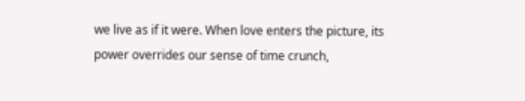we live as if it were. When love enters the picture, its power overrides our sense of time crunch,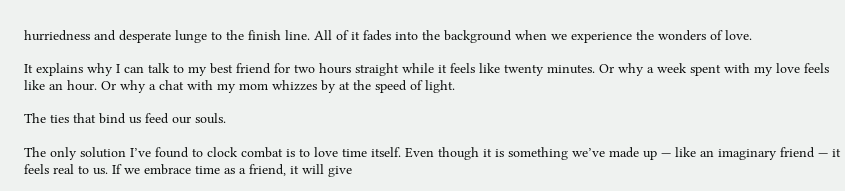hurriedness and desperate lunge to the finish line. All of it fades into the background when we experience the wonders of love.

It explains why I can talk to my best friend for two hours straight while it feels like twenty minutes. Or why a week spent with my love feels like an hour. Or why a chat with my mom whizzes by at the speed of light.

The ties that bind us feed our souls.

The only solution I’ve found to clock combat is to love time itself. Even though it is something we’ve made up — like an imaginary friend — it feels real to us. If we embrace time as a friend, it will give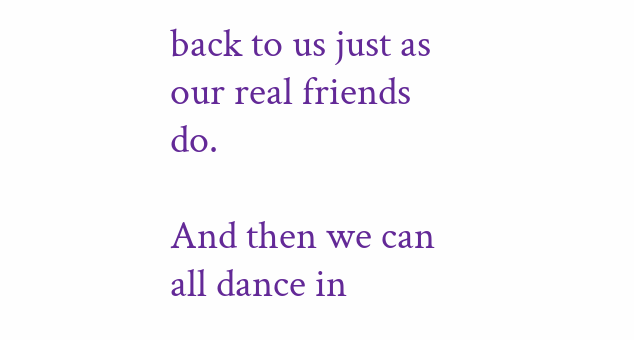back to us just as our real friends do.

And then we can all dance in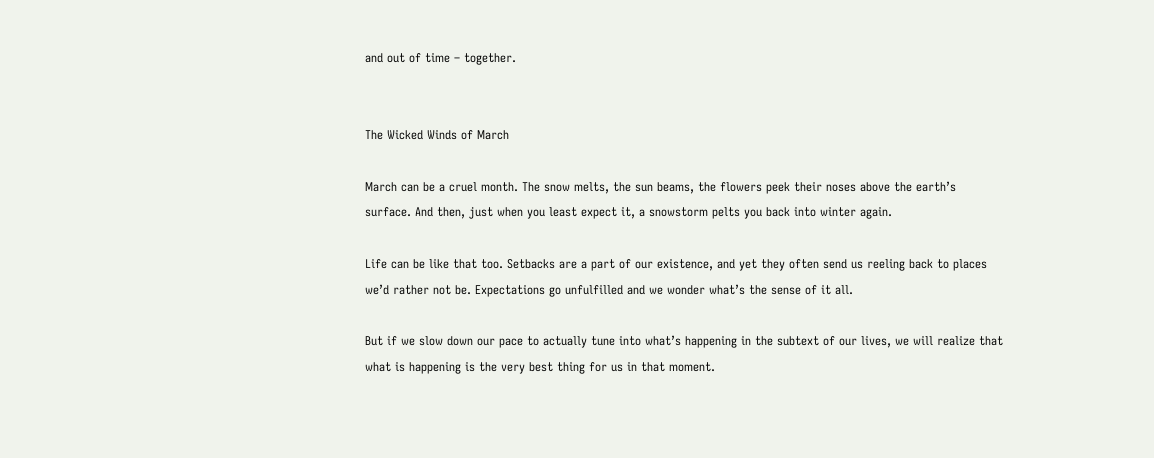and out of time – together.


The Wicked Winds of March

March can be a cruel month. The snow melts, the sun beams, the flowers peek their noses above the earth’s surface. And then, just when you least expect it, a snowstorm pelts you back into winter again.

Life can be like that too. Setbacks are a part of our existence, and yet they often send us reeling back to places we’d rather not be. Expectations go unfulfilled and we wonder what’s the sense of it all.

But if we slow down our pace to actually tune into what’s happening in the subtext of our lives, we will realize that what is happening is the very best thing for us in that moment.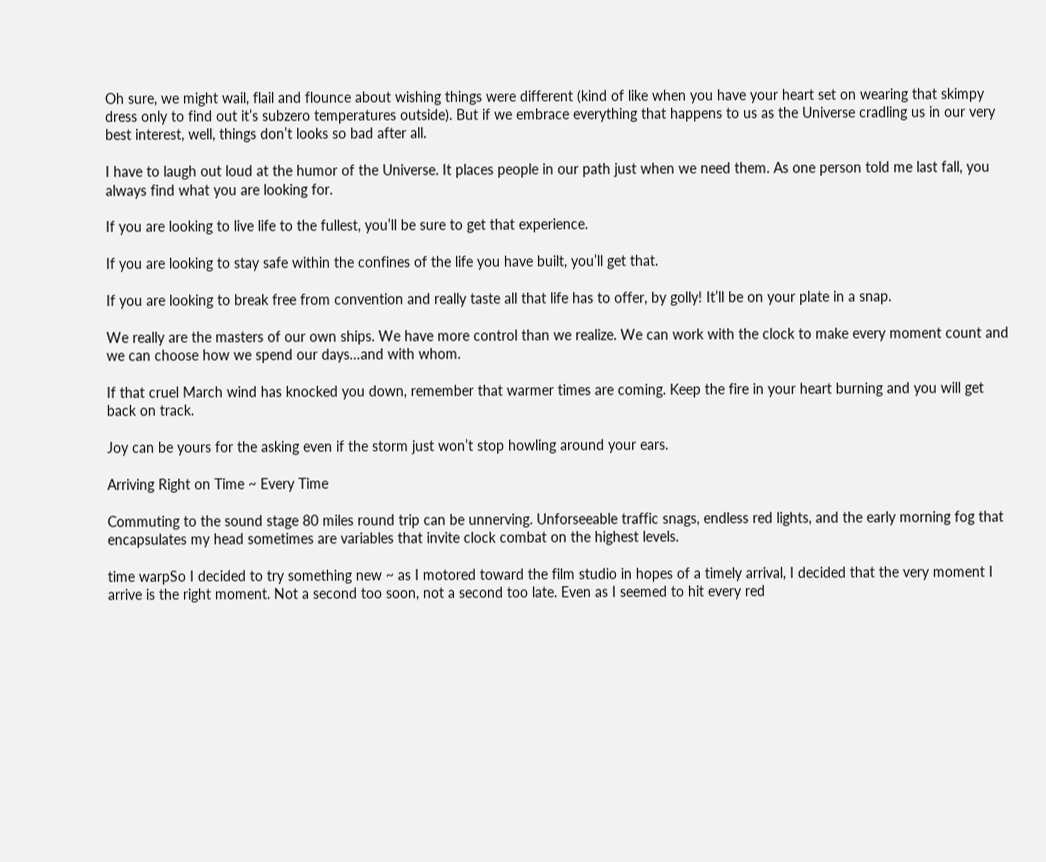Oh sure, we might wail, flail and flounce about wishing things were different (kind of like when you have your heart set on wearing that skimpy dress only to find out it’s subzero temperatures outside). But if we embrace everything that happens to us as the Universe cradling us in our very best interest, well, things don’t looks so bad after all.

I have to laugh out loud at the humor of the Universe. It places people in our path just when we need them. As one person told me last fall, you always find what you are looking for.

If you are looking to live life to the fullest, you’ll be sure to get that experience.

If you are looking to stay safe within the confines of the life you have built, you’ll get that.

If you are looking to break free from convention and really taste all that life has to offer, by golly! It’ll be on your plate in a snap.

We really are the masters of our own ships. We have more control than we realize. We can work with the clock to make every moment count and we can choose how we spend our days…and with whom.

If that cruel March wind has knocked you down, remember that warmer times are coming. Keep the fire in your heart burning and you will get back on track.

Joy can be yours for the asking even if the storm just won’t stop howling around your ears.

Arriving Right on Time ~ Every Time

Commuting to the sound stage 80 miles round trip can be unnerving. Unforseeable traffic snags, endless red lights, and the early morning fog that encapsulates my head sometimes are variables that invite clock combat on the highest levels.

time warpSo I decided to try something new ~ as I motored toward the film studio in hopes of a timely arrival, I decided that the very moment I arrive is the right moment. Not a second too soon, not a second too late. Even as I seemed to hit every red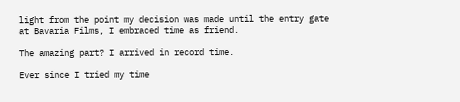light from the point my decision was made until the entry gate at Bavaria Films, I embraced time as friend.

The amazing part? I arrived in record time.

Ever since I tried my time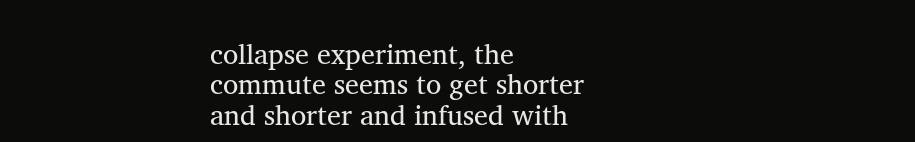collapse experiment, the commute seems to get shorter and shorter and infused with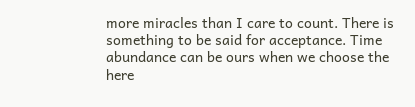more miracles than I care to count. There is something to be said for acceptance. Time abundance can be ours when we choose the here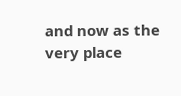and now as the very place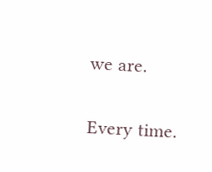we are.

Every time.